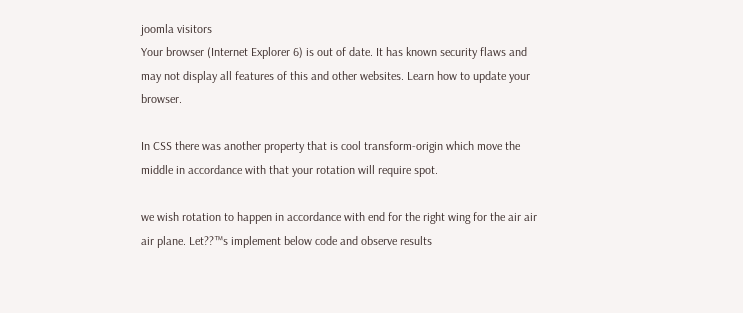joomla visitors
Your browser (Internet Explorer 6) is out of date. It has known security flaws and may not display all features of this and other websites. Learn how to update your browser.

In CSS there was another property that is cool transform-origin which move the middle in accordance with that your rotation will require spot.

we wish rotation to happen in accordance with end for the right wing for the air air air plane. Let??™s implement below code and observe results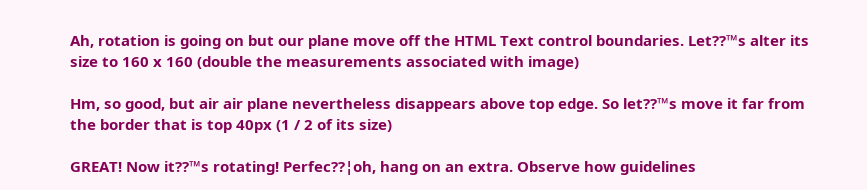Ah, rotation is going on but our plane move off the HTML Text control boundaries. Let??™s alter its size to 160 x 160 (double the measurements associated with image)

Hm, so good, but air air plane nevertheless disappears above top edge. So let??™s move it far from the border that is top 40px (1 / 2 of its size)

GREAT! Now it??™s rotating! Perfec??¦oh, hang on an extra. Observe how guidelines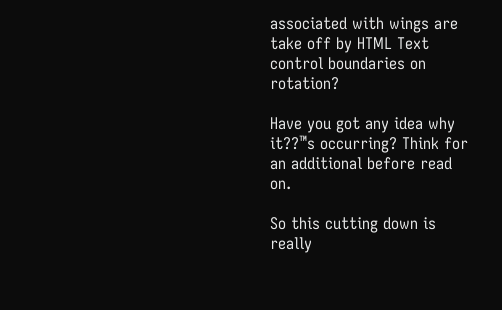associated with wings are take off by HTML Text control boundaries on rotation?

Have you got any idea why it??™s occurring? Think for an additional before read on.

So this cutting down is really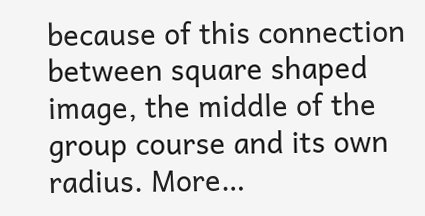because of this connection between square shaped image, the middle of the group course and its own radius. More…